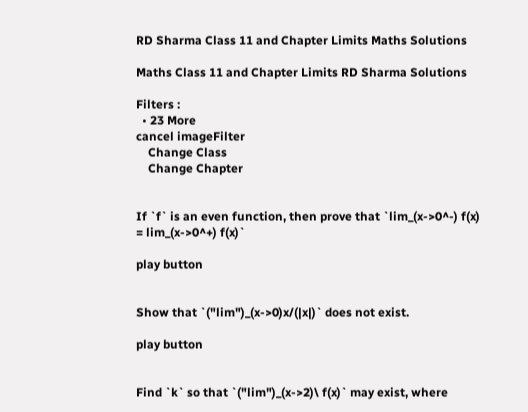RD Sharma Class 11 and Chapter Limits Maths Solutions

Maths Class 11 and Chapter Limits RD Sharma Solutions

Filters :
  • 23 More
cancel imageFilter
    Change Class
    Change Chapter


If `f` is an even function, then prove that `lim_(x->0^-) f(x) = lim_(x->0^+) f(x)`

play button


Show that `("lim")_(x->0)x/(|x|)` does not exist.

play button


Find `k` so that `("lim")_(x->2)\ f(x)` may exist, where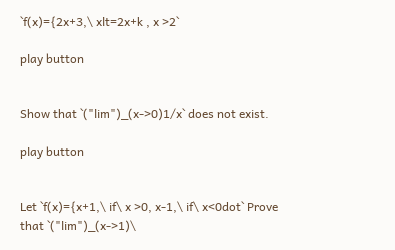`f(x)={2x+3,\ xlt=2x+k , x >2`

play button


Show that `("lim")_(x->0)1/x` does not exist.

play button


Let `f(x)={x+1,\ if\ x >0, x-1,\ if\ x<0dot` Prove that `("lim")_(x->1)\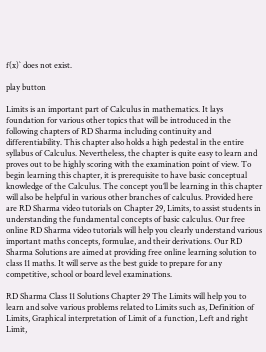f(x)` does not exist.

play button

Limits is an important part of Calculus in mathematics. It lays foundation for various other topics that will be introduced in the following chapters of RD Sharma including continuity and differentiability. This chapter also holds a high pedestal in the entire syllabus of Calculus. Nevertheless, the chapter is quite easy to learn and proves out to be highly scoring with the examination point of view. To begin learning this chapter, it is prerequisite to have basic conceptual knowledge of the Calculus. The concept you’ll be learning in this chapter will also be helpful in various other branches of calculus. Provided here are RD Sharma video tutorials on Chapter 29, Limits, to assist students in understanding the fundamental concepts of basic calculus. Our free online RD Sharma video tutorials will help you clearly understand various important maths concepts, formulae, and their derivations. Our RD Sharma Solutions are aimed at providing free online learning solution to class 11 maths. It will serve as the best guide to prepare for any competitive, school or board level examinations.

RD Sharma Class 11 Solutions Chapter 29 The Limits will help you to learn and solve various problems related to Limits such as, Definition of Limits, Graphical interpretation of Limit of a function, Left and right Limit,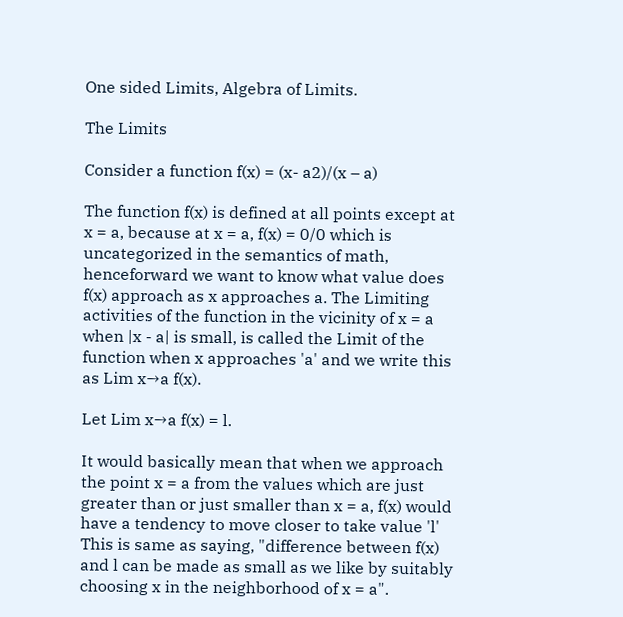One sided Limits, Algebra of Limits.

The Limits

Consider a function f(x) = (x- a2)/(x – a)

The function f(x) is defined at all points except at x = a, because at x = a, f(x) = 0/0 which is uncategorized in the semantics of math, henceforward we want to know what value does f(x) approach as x approaches a. The Limiting activities of the function in the vicinity of x = a when |x - a| is small, is called the Limit of the function when x approaches 'a' and we write this as Lim x→a f(x).

Let Lim x→a f(x) = l.

It would basically mean that when we approach the point x = a from the values which are just greater than or just smaller than x = a, f(x) would have a tendency to move closer to take value 'l' This is same as saying, "difference between f(x) and l can be made as small as we like by suitably choosing x in the neighborhood of x = a".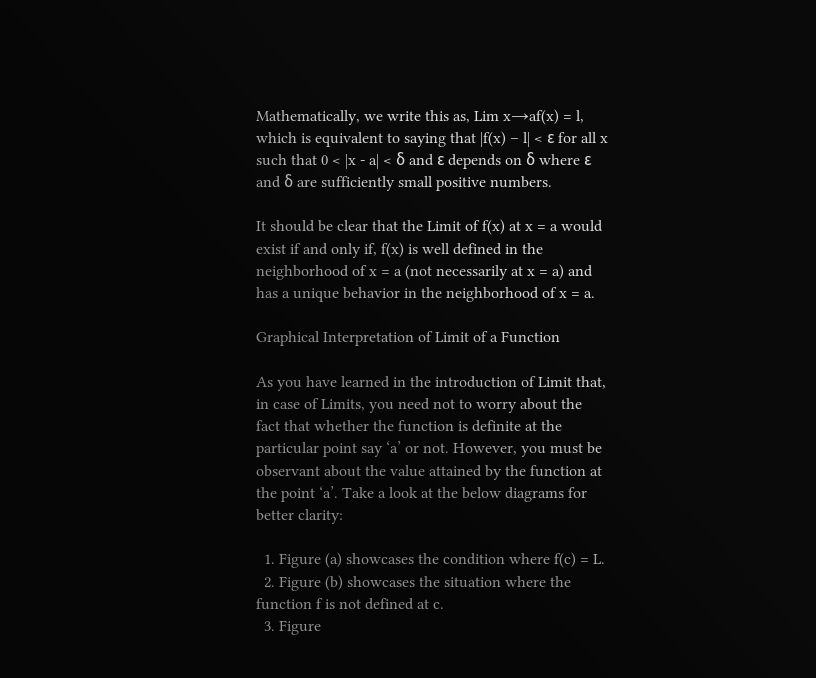Mathematically, we write this as, Lim x→af(x) = l, which is equivalent to saying that |f(x) – l| < ε for all x such that 0 < |x - a| < δ and ε depends on δ where ε and δ are sufficiently small positive numbers.

It should be clear that the Limit of f(x) at x = a would exist if and only if, f(x) is well defined in the neighborhood of x = a (not necessarily at x = a) and has a unique behavior in the neighborhood of x = a.

Graphical Interpretation of Limit of a Function

As you have learned in the introduction of Limit that, in case of Limits, you need not to worry about the fact that whether the function is definite at the particular point say ‘a’ or not. However, you must be observant about the value attained by the function at the point ‘a’. Take a look at the below diagrams for better clarity:

  1. Figure (a) showcases the condition where f(c) = L.
  2. Figure (b) showcases the situation where the function f is not defined at c.
  3. Figure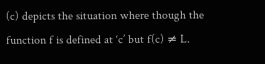(c) depicts the situation where though the function f is defined at ‘c’ but f(c) ≠ L.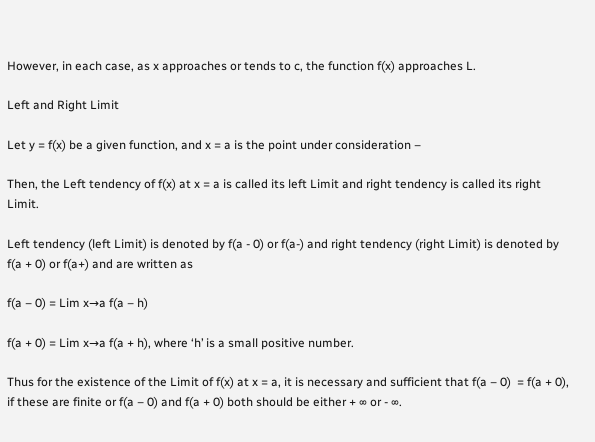However, in each case, as x approaches or tends to c, the function f(x) approaches L.

Left and Right Limit

Let y = f(x) be a given function, and x = a is the point under consideration –

Then, the Left tendency of f(x) at x = a is called its left Limit and right tendency is called its right Limit.

Left tendency (left Limit) is denoted by f(a - 0) or f(a-) and right tendency (right Limit) is denoted by f(a + 0) or f(a+) and are written as

f(a – 0) = Lim x→a f(a – h)

f(a + 0) = Lim x→a f(a + h), where ‘h’ is a small positive number.

Thus for the existence of the Limit of f(x) at x = a, it is necessary and sufficient that f(a – 0)  = f(a + 0), if these are finite or f(a – 0) and f(a + 0) both should be either + ∞ or - ∞.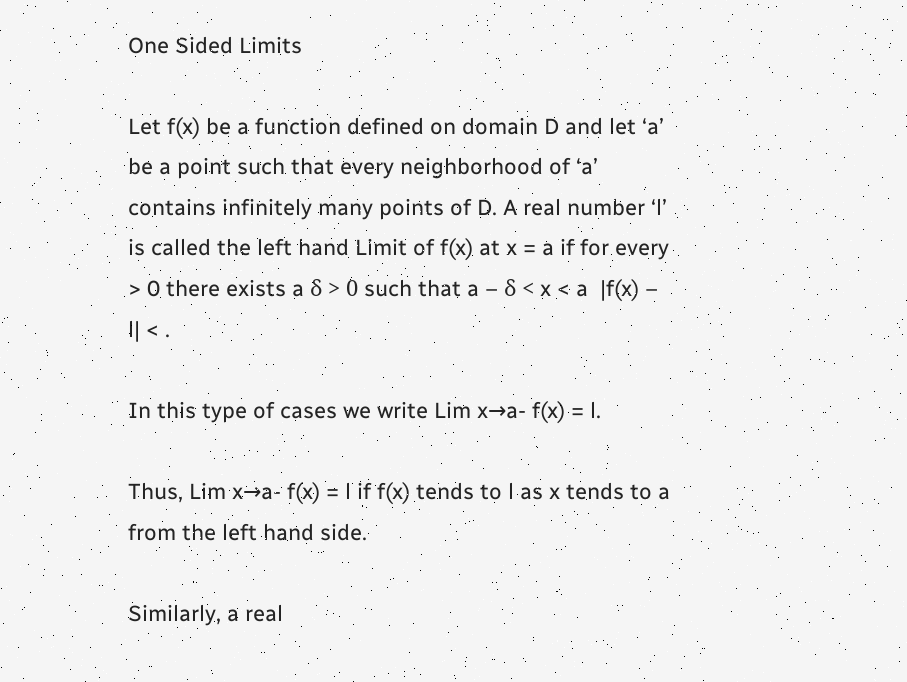One Sided Limits

Let f(x) be a function defined on domain D and let ‘a’ be a point such that every neighborhood of ‘a’ contains infinitely many points of D. A real number ‘l’ is called the left hand Limit of f(x) at x = a if for every  > 0 there exists a δ > 0 such that a – δ < x < a  |f(x) – l| < .

In this type of cases we write Lim x→a- f(x) = l.

Thus, Lim x→a- f(x) = l if f(x) tends to l as x tends to a from the left hand side.

Similarly, a real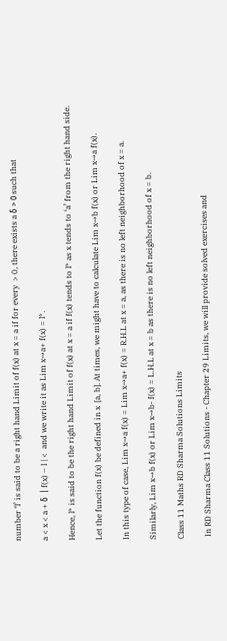number ‘l’ is said to be a right hand Limit of f(x) at x = a if for every  > 0, there exists a δ > 0 such that

a < x < a + δ  | f(x) – l | <  and we write it as Lim x→a+ f(x) = l*.

Hence, l* is said to be the right hand Limit of f(x) at x = a if f(x) tends to l* as x tends to ‘a’ from the right hand side.

Let the function f(x) be defined in x  [a, b]. At times, we might have to calculate Lim x→b f(x) or Lim x→a f(x).

In this type of case, Lim x→a f(x) = Lim x→a+ f(x) = R.H.L at x = a, as there is no left neighborhood of x = a.

Similarly, Lim x→b f(x) or Lim x→b- f(x) = L.H.L at x = b as there is no left neighborhood of x = b.

Class 11 Maths RD Sharma Solutions Limits

 In RD Sharma Class 11 Solutions - Chapter 29 Limits, we will provide solved exercises and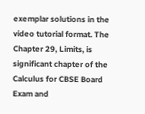exemplar solutions in the video tutorial format. The Chapter 29, Limits, is significant chapter of the Calculus for CBSE Board Exam and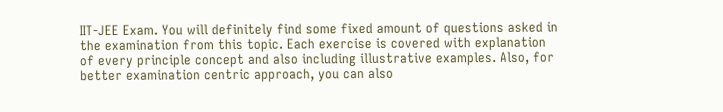IIT-JEE Exam. You will definitely find some fixed amount of questions asked in the examination from this topic. Each exercise is covered with explanation of every principle concept and also including illustrative examples. Also, for better examination centric approach, you can also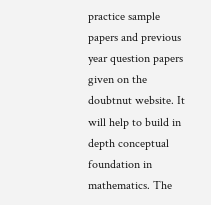practice sample papers and previous year question papers given on the doubtnut website. It will help to build in depth conceptual foundation in mathematics. The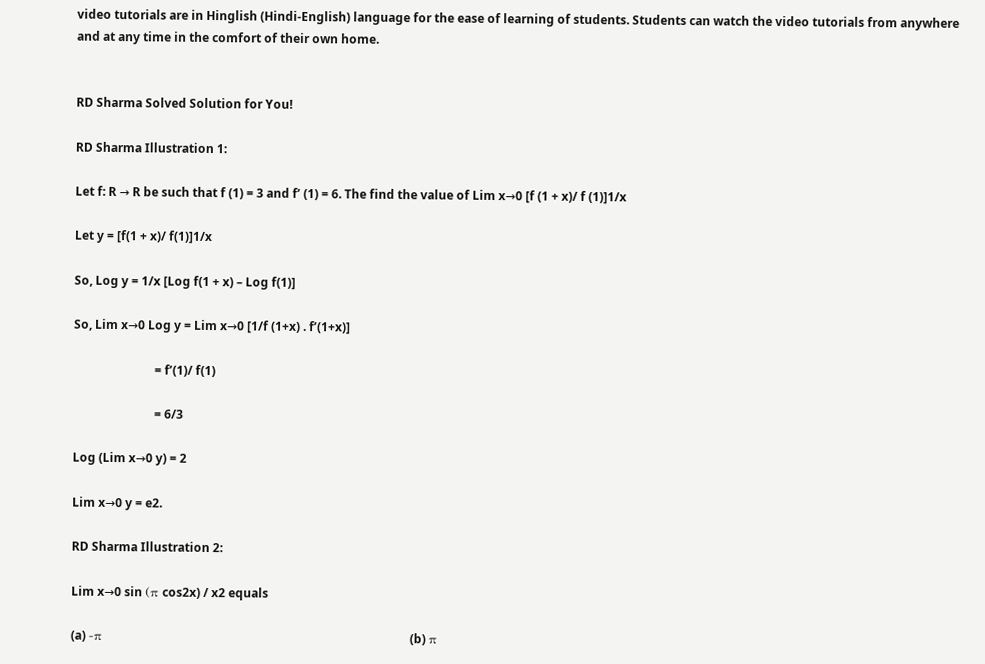video tutorials are in Hinglish (Hindi-English) language for the ease of learning of students. Students can watch the video tutorials from anywhere and at any time in the comfort of their own home.


RD Sharma Solved Solution for You!

RD Sharma Illustration 1:

Let f: R → R be such that f (1) = 3 and f’ (1) = 6. The find the value of Lim x→0 [f (1 + x)/ f (1)]1/x

Let y = [f(1 + x)/ f(1)]1/x

So, Log y = 1/x [Log f(1 + x) – Log f(1)]

So, Lim x→0 Log y = Lim x→0 [1/f (1+x) . f’(1+x)]

                           = f’(1)/ f(1)

                           = 6/3

Log (Lim x→0 y) = 2

Lim x→0 y = e2.

RD Sharma Illustration 2:

Lim x→0 sin (π cos2x) / x2 equals

(a) -π                                                                             (b) π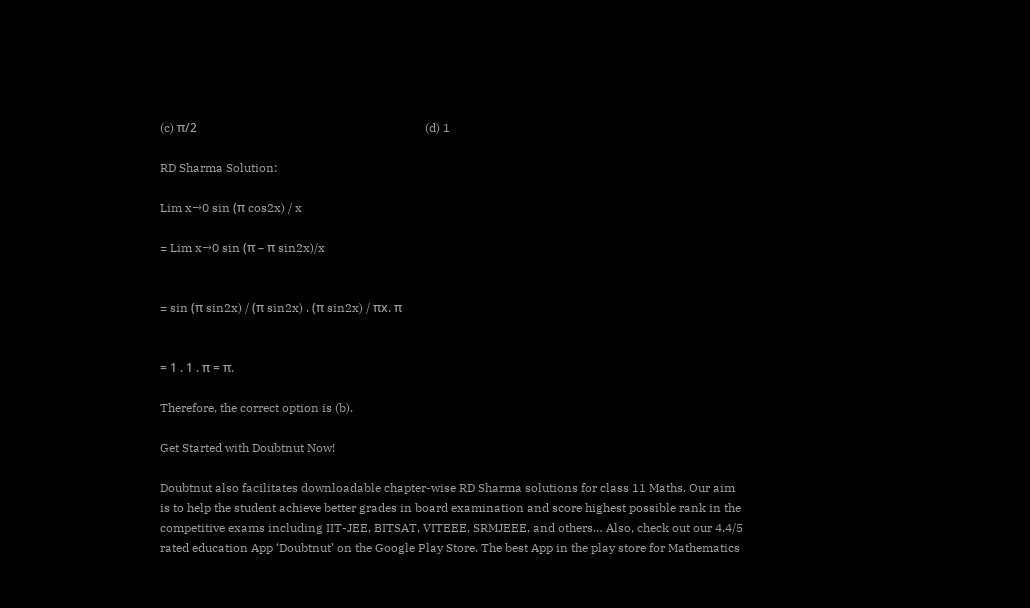(c) π/2                                                                            (d) 1

RD Sharma Solution:

Lim x→0 sin (π cos2x) / x

= Lim x→0 sin (π – π sin2x)/x


= sin (π sin2x) / (π sin2x) . (π sin2x) / πx. π


= 1 . 1 . π = π.

Therefore, the correct option is (b).

Get Started with Doubtnut Now!

Doubtnut also facilitates downloadable chapter-wise RD Sharma solutions for class 11 Maths. Our aim is to help the student achieve better grades in board examination and score highest possible rank in the competitive exams including IIT-JEE, BITSAT, VITEEE, SRMJEEE, and others… Also, check out our 4.4/5 rated education App ‘Doubtnut’ on the Google Play Store. The best App in the play store for Mathematics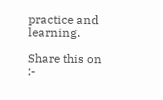practice and learning.

Share this on :-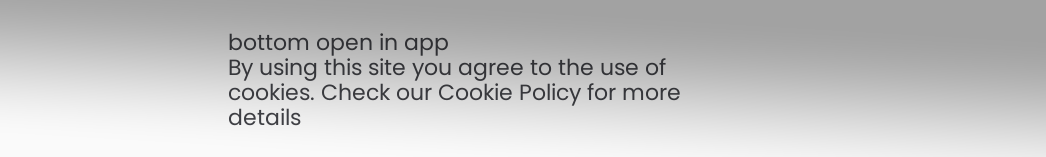bottom open in app
By using this site you agree to the use of cookies. Check our Cookie Policy for more details